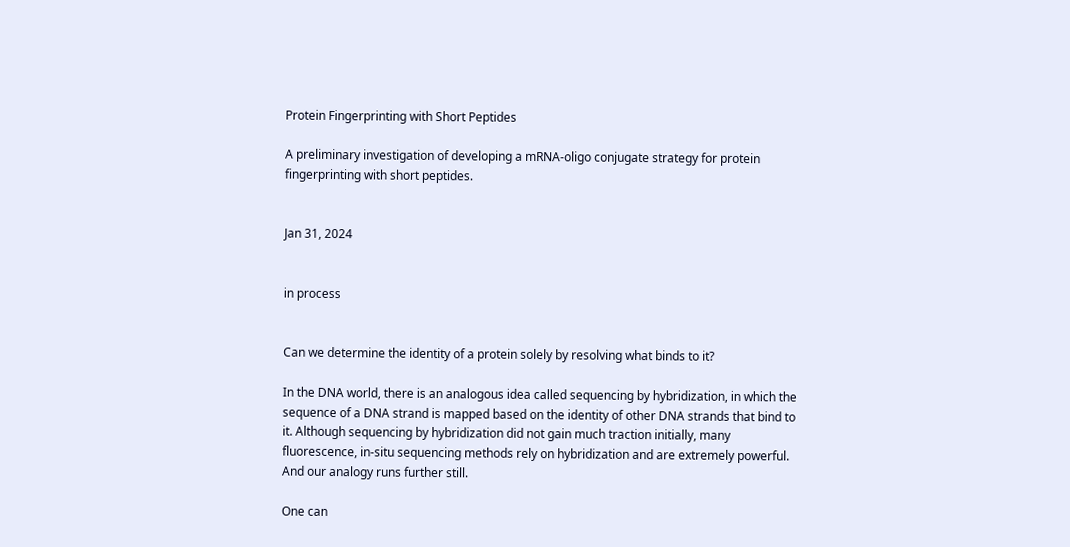Protein Fingerprinting with Short Peptides

A preliminary investigation of developing a mRNA-oligo conjugate strategy for protein fingerprinting with short peptides.


Jan 31, 2024


in process


Can we determine the identity of a protein solely by resolving what binds to it?

In the DNA world, there is an analogous idea called sequencing by hybridization, in which the sequence of a DNA strand is mapped based on the identity of other DNA strands that bind to it. Although sequencing by hybridization did not gain much traction initially, many fluorescence, in-situ sequencing methods rely on hybridization and are extremely powerful. And our analogy runs further still.

One can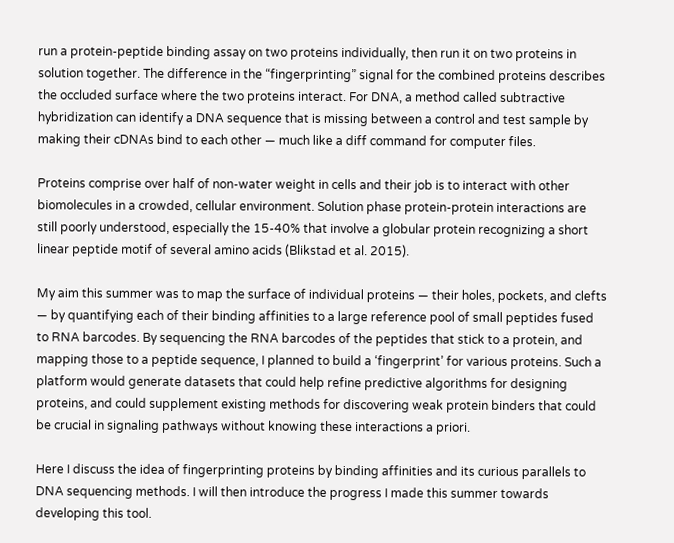run a protein-peptide binding assay on two proteins individually, then run it on two proteins in solution together. The difference in the “fingerprinting” signal for the combined proteins describes the occluded surface where the two proteins interact. For DNA, a method called subtractive hybridization can identify a DNA sequence that is missing between a control and test sample by making their cDNAs bind to each other — much like a diff command for computer files.

Proteins comprise over half of non-water weight in cells and their job is to interact with other biomolecules in a crowded, cellular environment. Solution phase protein-protein interactions are still poorly understood, especially the 15-40% that involve a globular protein recognizing a short linear peptide motif of several amino acids (Blikstad et al. 2015).

My aim this summer was to map the surface of individual proteins — their holes, pockets, and clefts — by quantifying each of their binding affinities to a large reference pool of small peptides fused to RNA barcodes. By sequencing the RNA barcodes of the peptides that stick to a protein, and mapping those to a peptide sequence, I planned to build a ‘fingerprint’ for various proteins. Such a platform would generate datasets that could help refine predictive algorithms for designing proteins, and could supplement existing methods for discovering weak protein binders that could be crucial in signaling pathways without knowing these interactions a priori.

Here I discuss the idea of fingerprinting proteins by binding affinities and its curious parallels to DNA sequencing methods. I will then introduce the progress I made this summer towards developing this tool.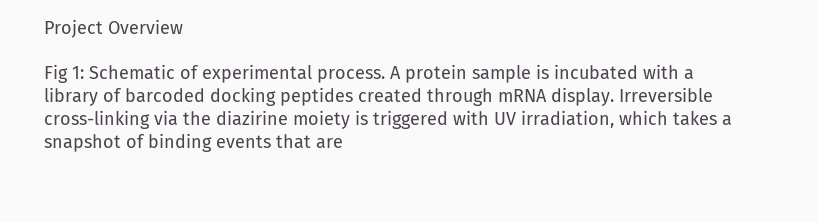Project Overview

Fig 1: Schematic of experimental process. A protein sample is incubated with a library of barcoded docking peptides created through mRNA display. Irreversible cross-linking via the diazirine moiety is triggered with UV irradiation, which takes a snapshot of binding events that are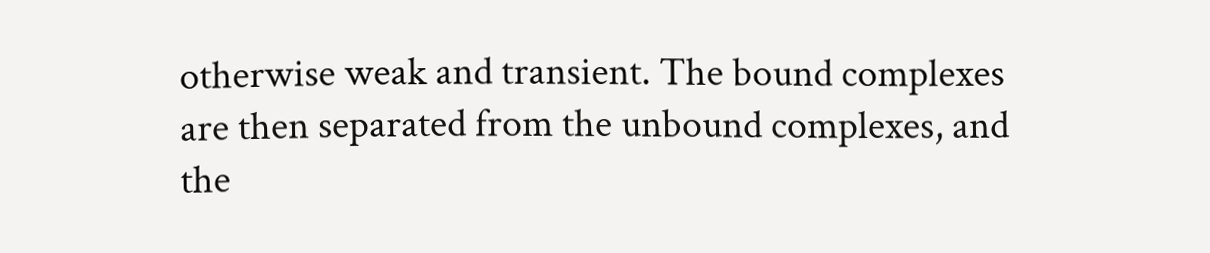otherwise weak and transient. The bound complexes are then separated from the unbound complexes, and the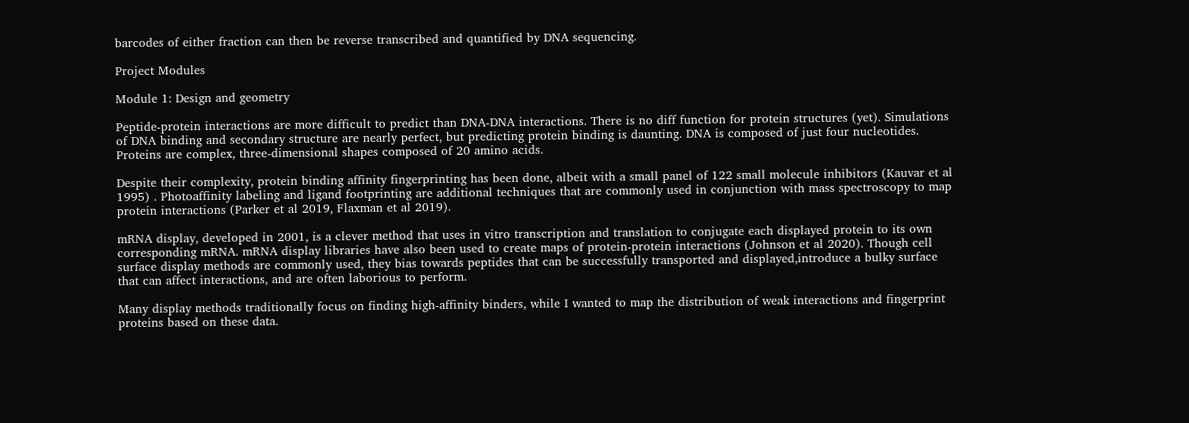barcodes of either fraction can then be reverse transcribed and quantified by DNA sequencing.

Project Modules

Module 1: Design and geometry

Peptide-protein interactions are more difficult to predict than DNA-DNA interactions. There is no diff function for protein structures (yet). Simulations of DNA binding and secondary structure are nearly perfect, but predicting protein binding is daunting. DNA is composed of just four nucleotides. Proteins are complex, three-dimensional shapes composed of 20 amino acids.

Despite their complexity, protein binding affinity fingerprinting has been done, albeit with a small panel of 122 small molecule inhibitors (Kauvar et al 1995) . Photoaffinity labeling and ligand footprinting are additional techniques that are commonly used in conjunction with mass spectroscopy to map protein interactions (Parker et al 2019, Flaxman et al 2019).

mRNA display, developed in 2001, is a clever method that uses in vitro transcription and translation to conjugate each displayed protein to its own corresponding mRNA. mRNA display libraries have also been used to create maps of protein-protein interactions (Johnson et al 2020). Though cell surface display methods are commonly used, they bias towards peptides that can be successfully transported and displayed,introduce a bulky surface that can affect interactions, and are often laborious to perform.

Many display methods traditionally focus on finding high-affinity binders, while I wanted to map the distribution of weak interactions and fingerprint proteins based on these data.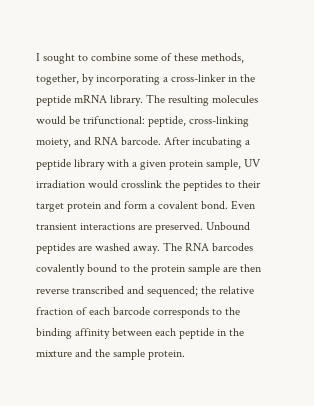I sought to combine some of these methods, together, by incorporating a cross-linker in the peptide mRNA library. The resulting molecules would be trifunctional: peptide, cross-linking moiety, and RNA barcode. After incubating a peptide library with a given protein sample, UV irradiation would crosslink the peptides to their target protein and form a covalent bond. Even transient interactions are preserved. Unbound peptides are washed away. The RNA barcodes covalently bound to the protein sample are then reverse transcribed and sequenced; the relative fraction of each barcode corresponds to the binding affinity between each peptide in the mixture and the sample protein.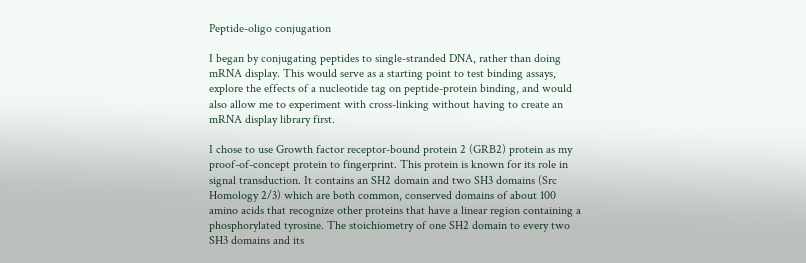Peptide-oligo conjugation

I began by conjugating peptides to single-stranded DNA, rather than doing mRNA display. This would serve as a starting point to test binding assays, explore the effects of a nucleotide tag on peptide-protein binding, and would also allow me to experiment with cross-linking without having to create an mRNA display library first.

I chose to use Growth factor receptor-bound protein 2 (GRB2) protein as my proof-of-concept protein to fingerprint. This protein is known for its role in signal transduction. It contains an SH2 domain and two SH3 domains (Src Homology 2/3) which are both common, conserved domains of about 100 amino acids that recognize other proteins that have a linear region containing a phosphorylated tyrosine. The stoichiometry of one SH2 domain to every two SH3 domains and its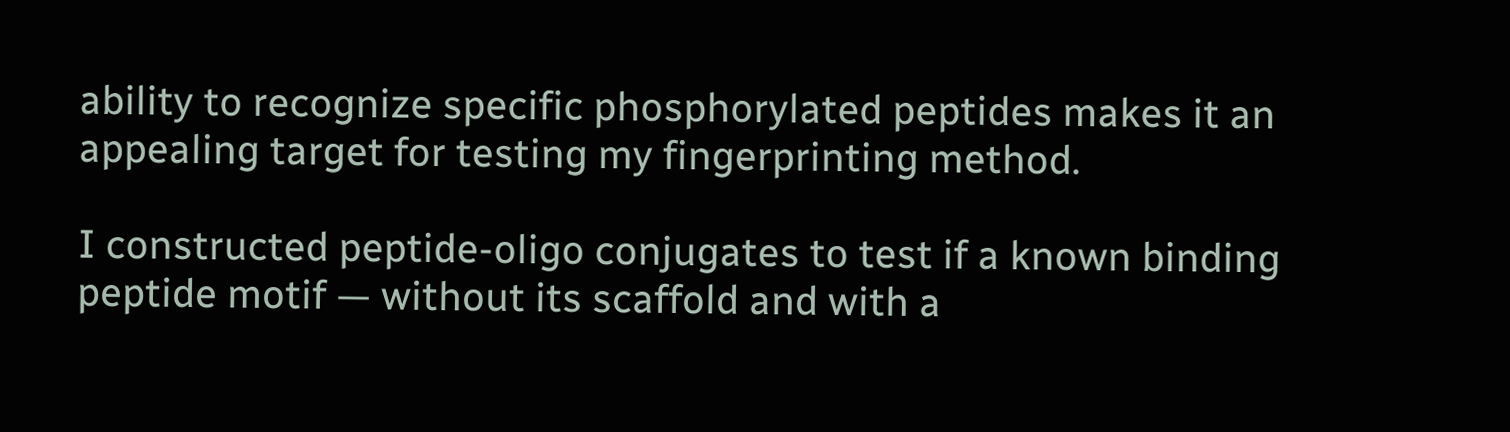ability to recognize specific phosphorylated peptides makes it an appealing target for testing my fingerprinting method.

I constructed peptide-oligo conjugates to test if a known binding peptide motif — without its scaffold and with a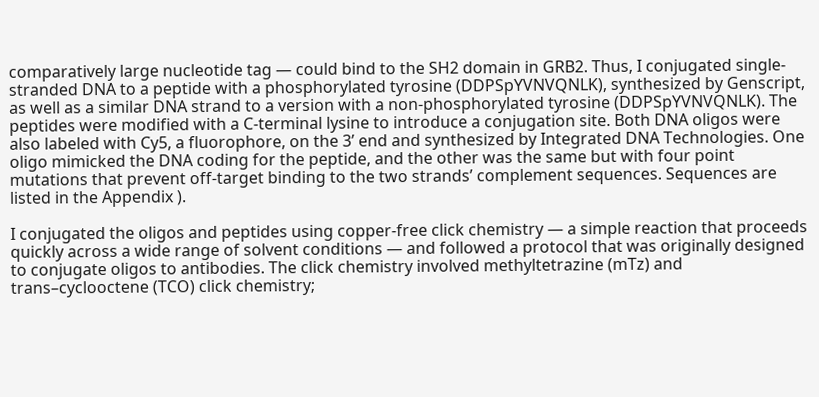comparatively large nucleotide tag — could bind to the SH2 domain in GRB2. Thus, I conjugated single-stranded DNA to a peptide with a phosphorylated tyrosine (DDPSpYVNVQNLK), synthesized by Genscript, as well as a similar DNA strand to a version with a non-phosphorylated tyrosine (DDPSpYVNVQNLK). The peptides were modified with a C-terminal lysine to introduce a conjugation site. Both DNA oligos were also labeled with Cy5, a fluorophore, on the 3’ end and synthesized by Integrated DNA Technologies. One oligo mimicked the DNA coding for the peptide, and the other was the same but with four point mutations that prevent off-target binding to the two strands’ complement sequences. Sequences are listed in the Appendix ).

I conjugated the oligos and peptides using copper-free click chemistry — a simple reaction that proceeds quickly across a wide range of solvent conditions — and followed a protocol that was originally designed to conjugate oligos to antibodies. The click chemistry involved methyltetrazine (mTz) and trans–cyclooctene (TCO) click chemistry;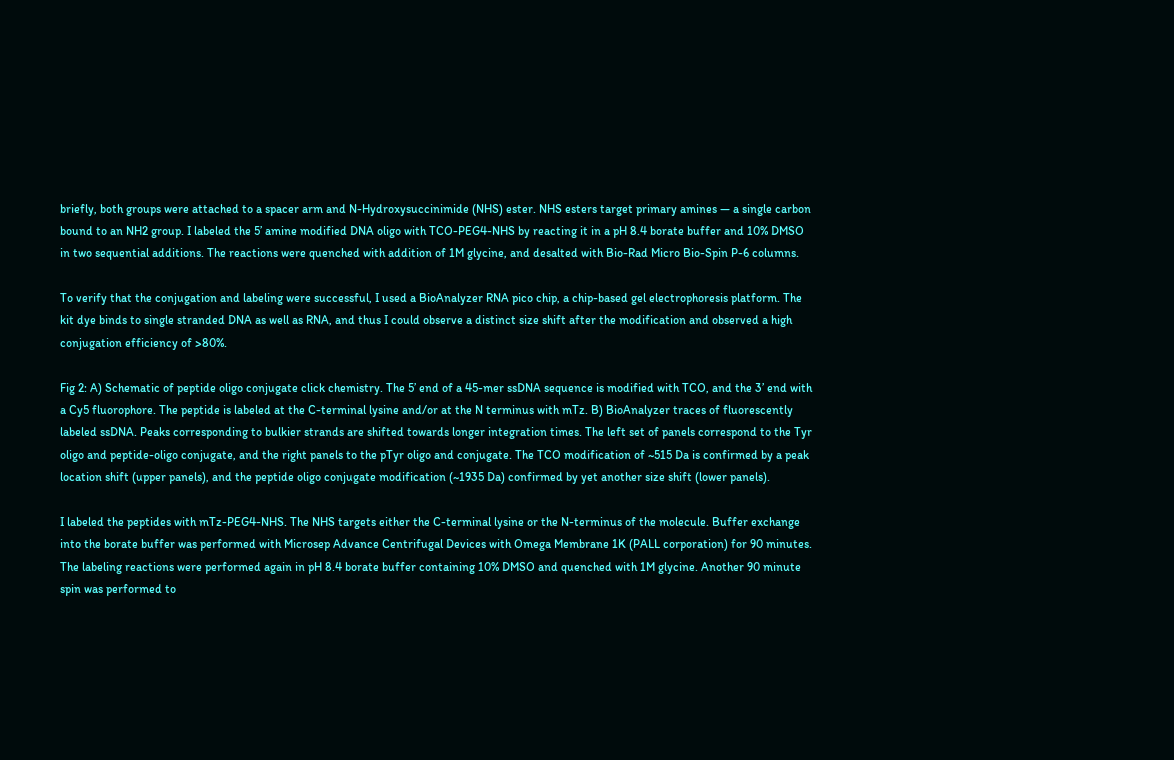briefly, both groups were attached to a spacer arm and N-Hydroxysuccinimide (NHS) ester. NHS esters target primary amines — a single carbon bound to an NH2 group. I labeled the 5’ amine modified DNA oligo with TCO-PEG4-NHS by reacting it in a pH 8.4 borate buffer and 10% DMSO in two sequential additions. The reactions were quenched with addition of 1M glycine, and desalted with Bio-Rad Micro Bio-Spin P-6 columns.

To verify that the conjugation and labeling were successful, I used a BioAnalyzer RNA pico chip, a chip-based gel electrophoresis platform. The kit dye binds to single stranded DNA as well as RNA, and thus I could observe a distinct size shift after the modification and observed a high conjugation efficiency of >80%.

Fig 2: A) Schematic of peptide oligo conjugate click chemistry. The 5’ end of a 45-mer ssDNA sequence is modified with TCO, and the 3’ end with a Cy5 fluorophore. The peptide is labeled at the C-terminal lysine and/or at the N terminus with mTz. B) BioAnalyzer traces of fluorescently labeled ssDNA. Peaks corresponding to bulkier strands are shifted towards longer integration times. The left set of panels correspond to the Tyr oligo and peptide-oligo conjugate, and the right panels to the pTyr oligo and conjugate. The TCO modification of ~515 Da is confirmed by a peak location shift (upper panels), and the peptide oligo conjugate modification (~1935 Da) confirmed by yet another size shift (lower panels).

I labeled the peptides with mTz-PEG4-NHS. The NHS targets either the C-terminal lysine or the N-terminus of the molecule. Buffer exchange into the borate buffer was performed with Microsep Advance Centrifugal Devices with Omega Membrane 1K (PALL corporation) for 90 minutes. The labeling reactions were performed again in pH 8.4 borate buffer containing 10% DMSO and quenched with 1M glycine. Another 90 minute spin was performed to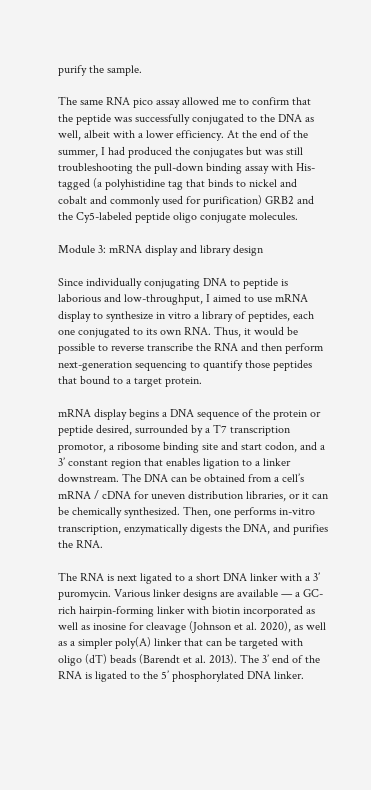purify the sample.

The same RNA pico assay allowed me to confirm that the peptide was successfully conjugated to the DNA as well, albeit with a lower efficiency. At the end of the summer, I had produced the conjugates but was still troubleshooting the pull-down binding assay with His-tagged (a polyhistidine tag that binds to nickel and cobalt and commonly used for purification) GRB2 and the Cy5-labeled peptide oligo conjugate molecules.

Module 3: mRNA display and library design

Since individually conjugating DNA to peptide is laborious and low-throughput, I aimed to use mRNA display to synthesize in vitro a library of peptides, each one conjugated to its own RNA. Thus, it would be possible to reverse transcribe the RNA and then perform next-generation sequencing to quantify those peptides that bound to a target protein.

mRNA display begins a DNA sequence of the protein or peptide desired, surrounded by a T7 transcription promotor, a ribosome binding site and start codon, and a 3’ constant region that enables ligation to a linker downstream. The DNA can be obtained from a cell’s mRNA / cDNA for uneven distribution libraries, or it can be chemically synthesized. Then, one performs in-vitro transcription, enzymatically digests the DNA, and purifies the RNA.

The RNA is next ligated to a short DNA linker with a 3’ puromycin. Various linker designs are available — a GC-rich hairpin-forming linker with biotin incorporated as well as inosine for cleavage (Johnson et al. 2020), as well as a simpler poly(A) linker that can be targeted with oligo (dT) beads (Barendt et al. 2013). The 3’ end of the RNA is ligated to the 5’ phosphorylated DNA linker.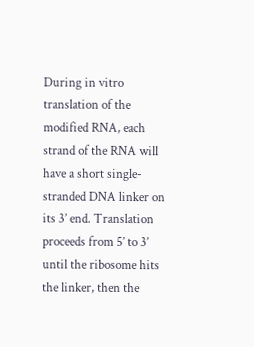During in vitro translation of the modified RNA, each strand of the RNA will have a short single-stranded DNA linker on its 3’ end. Translation proceeds from 5’ to 3’ until the ribosome hits the linker, then the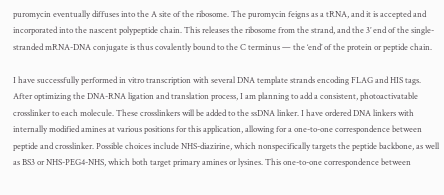puromycin eventually diffuses into the A site of the ribosome. The puromycin feigns as a tRNA, and it is accepted and incorporated into the nascent polypeptide chain. This releases the ribosome from the strand, and the 3’ end of the single-stranded mRNA-DNA conjugate is thus covalently bound to the C terminus — the ‘end’ of the protein or peptide chain.

I have successfully performed in vitro transcription with several DNA template strands encoding FLAG and HIS tags. After optimizing the DNA-RNA ligation and translation process, I am planning to add a consistent, photoactivatable crosslinker to each molecule. These crosslinkers will be added to the ssDNA linker. I have ordered DNA linkers with internally modified amines at various positions for this application, allowing for a one-to-one correspondence between peptide and crosslinker. Possible choices include NHS-diazirine, which nonspecifically targets the peptide backbone, as well as BS3 or NHS-PEG4-NHS, which both target primary amines or lysines. This one-to-one correspondence between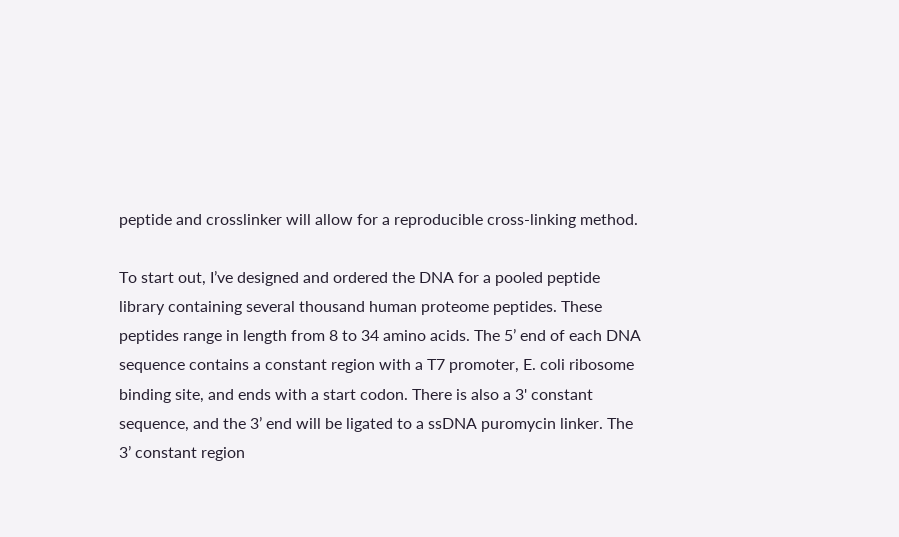peptide and crosslinker will allow for a reproducible cross-linking method.

To start out, I’ve designed and ordered the DNA for a pooled peptide library containing several thousand human proteome peptides. These peptides range in length from 8 to 34 amino acids. The 5’ end of each DNA sequence contains a constant region with a T7 promoter, E. coli ribosome binding site, and ends with a start codon. There is also a 3' constant sequence, and the 3’ end will be ligated to a ssDNA puromycin linker. The 3’ constant region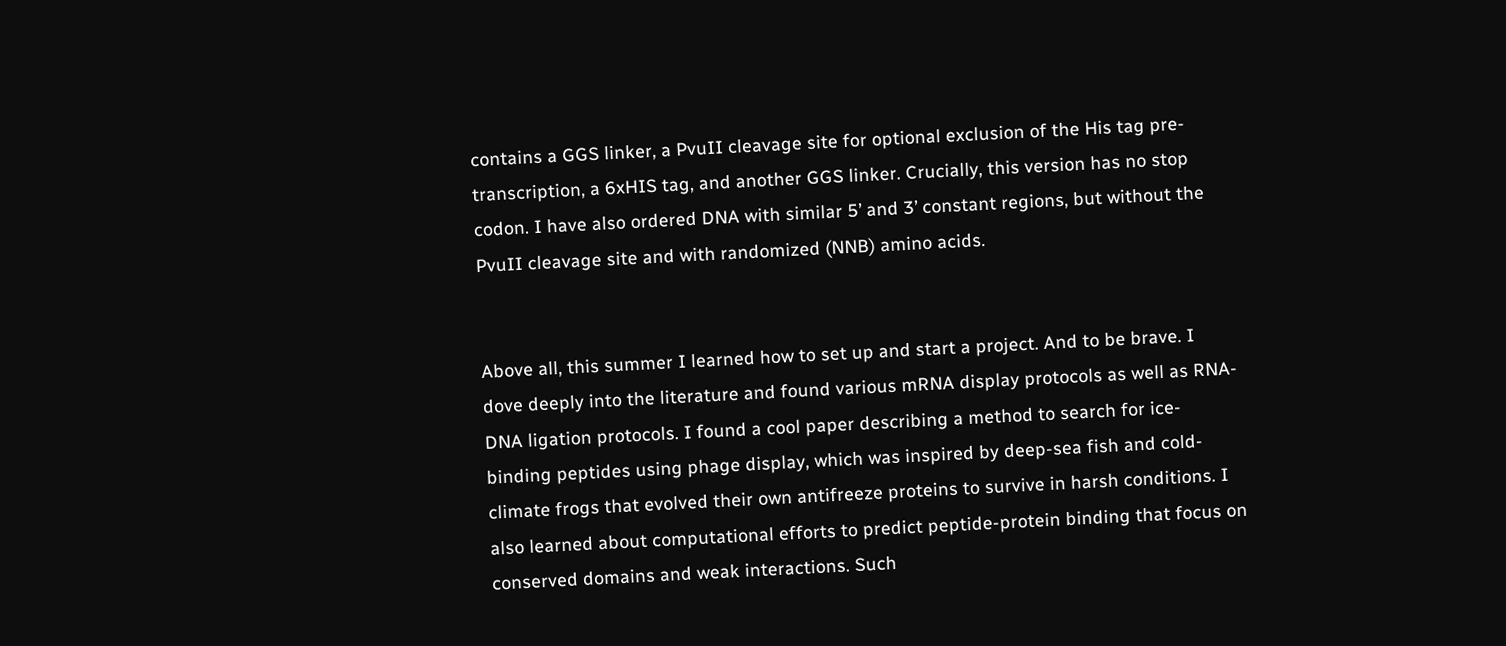contains a GGS linker, a PvuII cleavage site for optional exclusion of the His tag pre-transcription, a 6xHIS tag, and another GGS linker. Crucially, this version has no stop codon. I have also ordered DNA with similar 5’ and 3’ constant regions, but without the PvuII cleavage site and with randomized (NNB) amino acids.


Above all, this summer I learned how to set up and start a project. And to be brave. I dove deeply into the literature and found various mRNA display protocols as well as RNA-DNA ligation protocols. I found a cool paper describing a method to search for ice-binding peptides using phage display, which was inspired by deep-sea fish and cold-climate frogs that evolved their own antifreeze proteins to survive in harsh conditions. I also learned about computational efforts to predict peptide-protein binding that focus on conserved domains and weak interactions. Such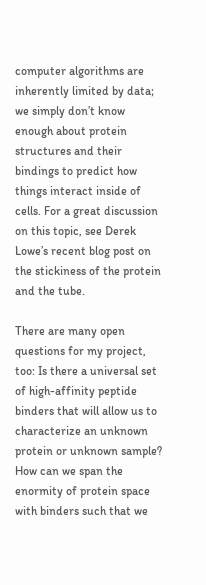computer algorithms are inherently limited by data; we simply don’t know enough about protein structures and their bindings to predict how things interact inside of cells. For a great discussion on this topic, see Derek Lowe’s recent blog post on the stickiness of the protein and the tube.

There are many open questions for my project, too: Is there a universal set of high-affinity peptide binders that will allow us to characterize an unknown protein or unknown sample? How can we span the enormity of protein space with binders such that we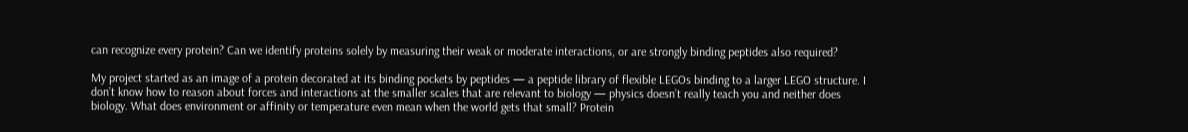can recognize every protein? Can we identify proteins solely by measuring their weak or moderate interactions, or are strongly binding peptides also required?

My project started as an image of a protein decorated at its binding pockets by peptides — a peptide library of flexible LEGOs binding to a larger LEGO structure. I don’t know how to reason about forces and interactions at the smaller scales that are relevant to biology — physics doesn’t really teach you and neither does biology. What does environment or affinity or temperature even mean when the world gets that small? Protein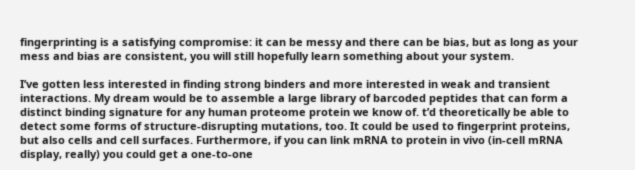fingerprinting is a satisfying compromise: it can be messy and there can be bias, but as long as your mess and bias are consistent, you will still hopefully learn something about your system.

I’ve gotten less interested in finding strong binders and more interested in weak and transient interactions. My dream would be to assemble a large library of barcoded peptides that can form a distinct binding signature for any human proteome protein we know of. t’d theoretically be able to detect some forms of structure-disrupting mutations, too. It could be used to fingerprint proteins, but also cells and cell surfaces. Furthermore, if you can link mRNA to protein in vivo (in-cell mRNA display, really) you could get a one-to-one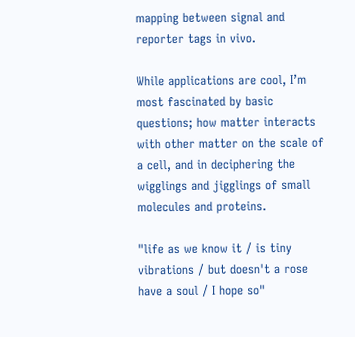mapping between signal and reporter tags in vivo.

While applications are cool, I’m most fascinated by basic questions; how matter interacts with other matter on the scale of a cell, and in deciphering the wigglings and jigglings of small molecules and proteins.

"life as we know it / is tiny vibrations / but doesn't a rose have a soul / I hope so"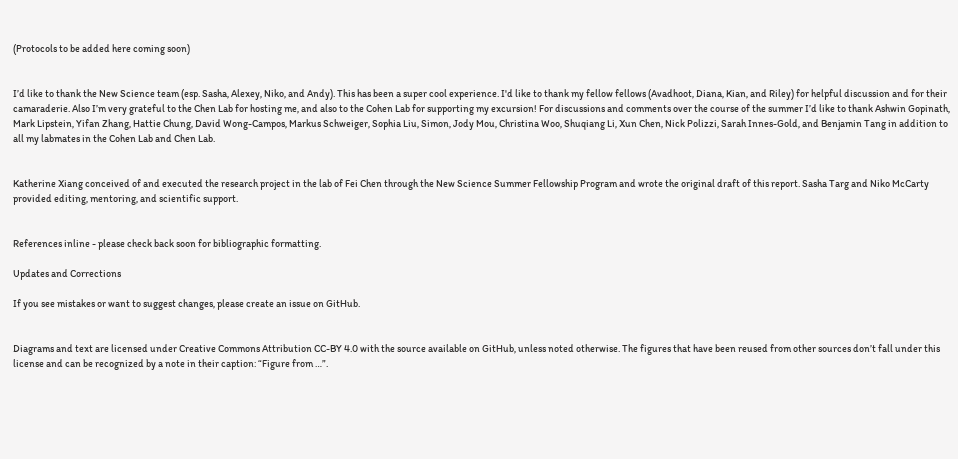(Protocols to be added here coming soon)


I’d like to thank the New Science team (esp. Sasha, Alexey, Niko, and Andy). This has been a super cool experience. I'd like to thank my fellow fellows (Avadhoot, Diana, Kian, and Riley) for helpful discussion and for their camaraderie. Also I’m very grateful to the Chen Lab for hosting me, and also to the Cohen Lab for supporting my excursion! For discussions and comments over the course of the summer I’d like to thank Ashwin Gopinath, Mark Lipstein, Yifan Zhang, Hattie Chung, David Wong-Campos, Markus Schweiger, Sophia Liu, Simon, Jody Mou, Christina Woo, Shuqiang Li, Xun Chen, Nick Polizzi, Sarah Innes-Gold, and Benjamin Tang in addition to all my labmates in the Cohen Lab and Chen Lab.


Katherine Xiang conceived of and executed the research project in the lab of Fei Chen through the New Science Summer Fellowship Program and wrote the original draft of this report. Sasha Targ and Niko McCarty provided editing, mentoring, and scientific support.


References inline - please check back soon for bibliographic formatting.

Updates and Corrections

If you see mistakes or want to suggest changes, please create an issue on GitHub.


Diagrams and text are licensed under Creative Commons Attribution CC-BY 4.0 with the source available on GitHub, unless noted otherwise. The figures that have been reused from other sources don’t fall under this license and can be recognized by a note in their caption: “Figure from …”.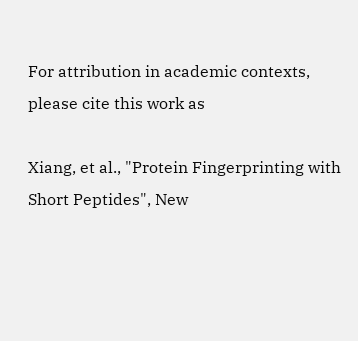For attribution in academic contexts, please cite this work as

Xiang, et al., "Protein Fingerprinting with Short Peptides", New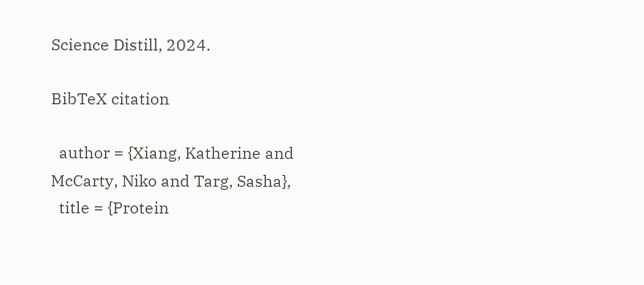Science Distill, 2024.

BibTeX citation

  author = {Xiang, Katherine and McCarty, Niko and Targ, Sasha},
  title = {Protein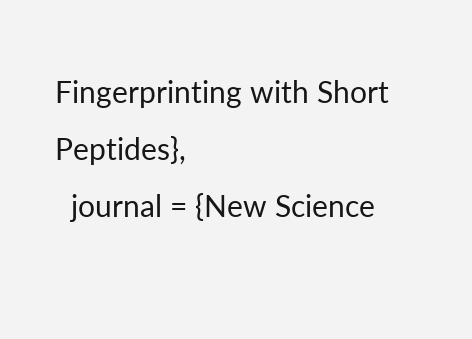Fingerprinting with Short Peptides},
  journal = {New Science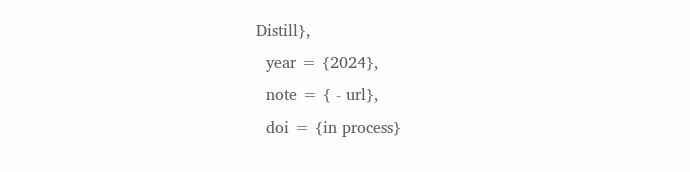Distill},
  year = {2024},
  note = { - url},
  doi = {in process}